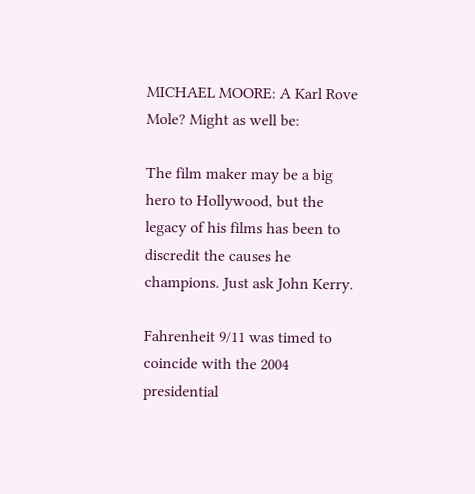MICHAEL MOORE: A Karl Rove Mole? Might as well be:

The film maker may be a big hero to Hollywood, but the legacy of his films has been to discredit the causes he champions. Just ask John Kerry.

Fahrenheit 9/11 was timed to coincide with the 2004 presidential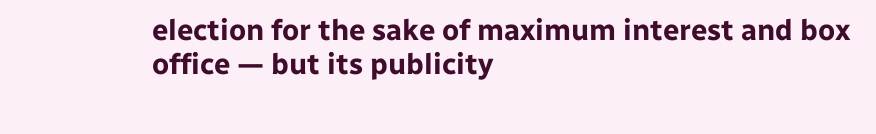election for the sake of maximum interest and box office — but its publicity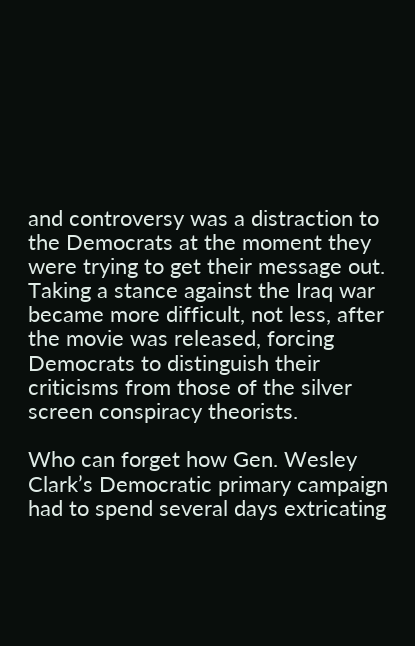and controversy was a distraction to the Democrats at the moment they were trying to get their message out. Taking a stance against the Iraq war became more difficult, not less, after the movie was released, forcing Democrats to distinguish their criticisms from those of the silver screen conspiracy theorists.

Who can forget how Gen. Wesley Clark’s Democratic primary campaign had to spend several days extricating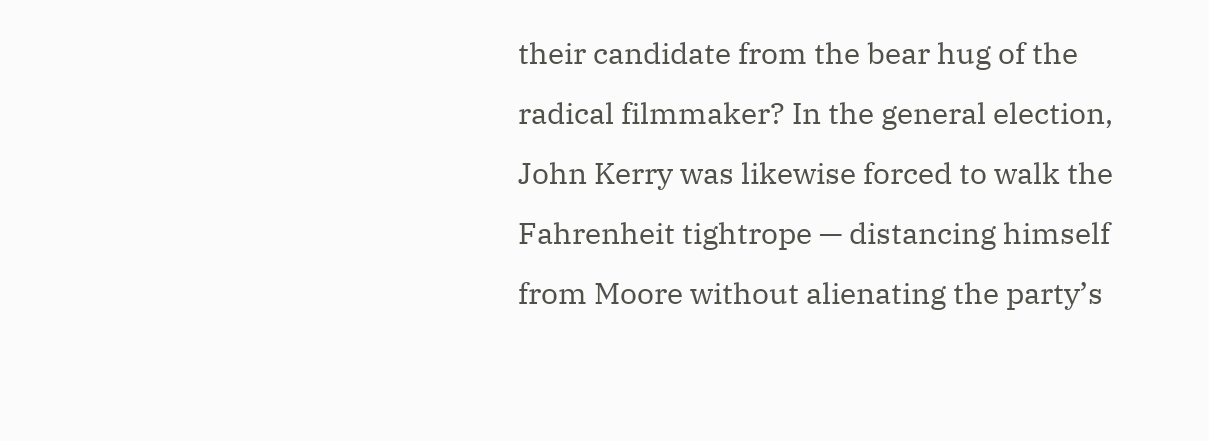their candidate from the bear hug of the radical filmmaker? In the general election, John Kerry was likewise forced to walk the Fahrenheit tightrope — distancing himself from Moore without alienating the party’s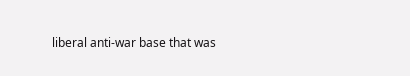liberal anti-war base that was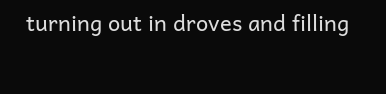turning out in droves and filling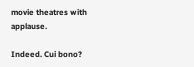movie theatres with applause.

Indeed. Cui bono?